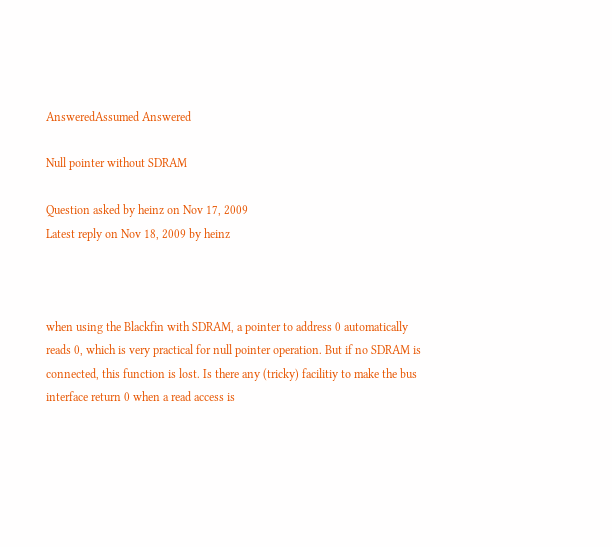AnsweredAssumed Answered

Null pointer without SDRAM

Question asked by heinz on Nov 17, 2009
Latest reply on Nov 18, 2009 by heinz



when using the Blackfin with SDRAM, a pointer to address 0 automatically reads 0, which is very practical for null pointer operation. But if no SDRAM is connected, this function is lost. Is there any (tricky) facilitiy to make the bus interface return 0 when a read access is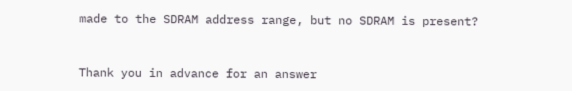made to the SDRAM address range, but no SDRAM is present?


Thank you in advance for an answer